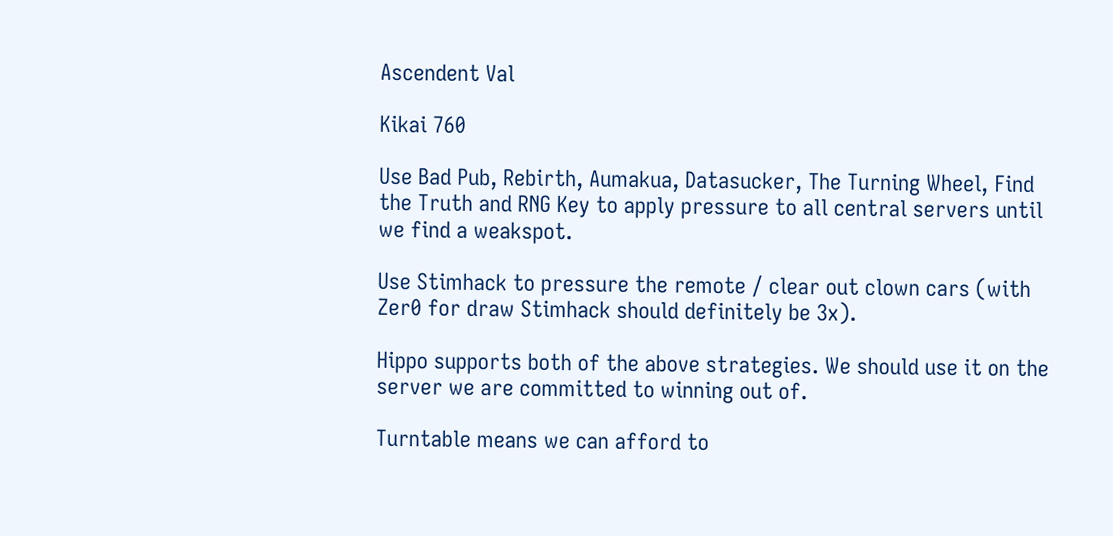Ascendent Val

Kikai 760

Use Bad Pub, Rebirth, Aumakua, Datasucker, The Turning Wheel, Find the Truth and RNG Key to apply pressure to all central servers until we find a weakspot.

Use Stimhack to pressure the remote / clear out clown cars (with Zer0 for draw Stimhack should definitely be 3x).

Hippo supports both of the above strategies. We should use it on the server we are committed to winning out of.

Turntable means we can afford to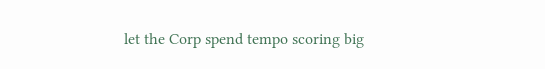let the Corp spend tempo scoring big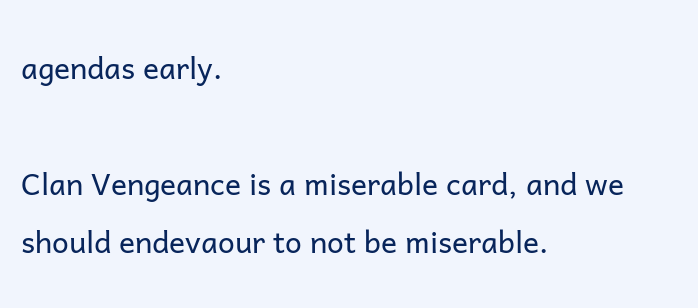agendas early.

Clan Vengeance is a miserable card, and we should endevaour to not be miserable.